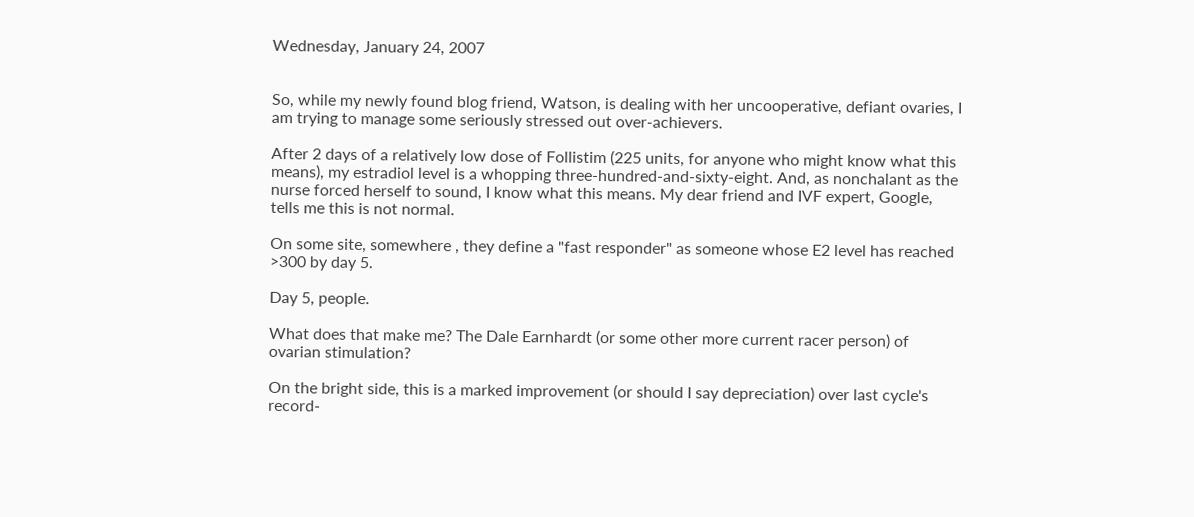Wednesday, January 24, 2007


So, while my newly found blog friend, Watson, is dealing with her uncooperative, defiant ovaries, I am trying to manage some seriously stressed out over-achievers.

After 2 days of a relatively low dose of Follistim (225 units, for anyone who might know what this means), my estradiol level is a whopping three-hundred-and-sixty-eight. And, as nonchalant as the nurse forced herself to sound, I know what this means. My dear friend and IVF expert, Google, tells me this is not normal.

On some site, somewhere , they define a "fast responder" as someone whose E2 level has reached >300 by day 5.

Day 5, people.

What does that make me? The Dale Earnhardt (or some other more current racer person) of ovarian stimulation?

On the bright side, this is a marked improvement (or should I say depreciation) over last cycle's record-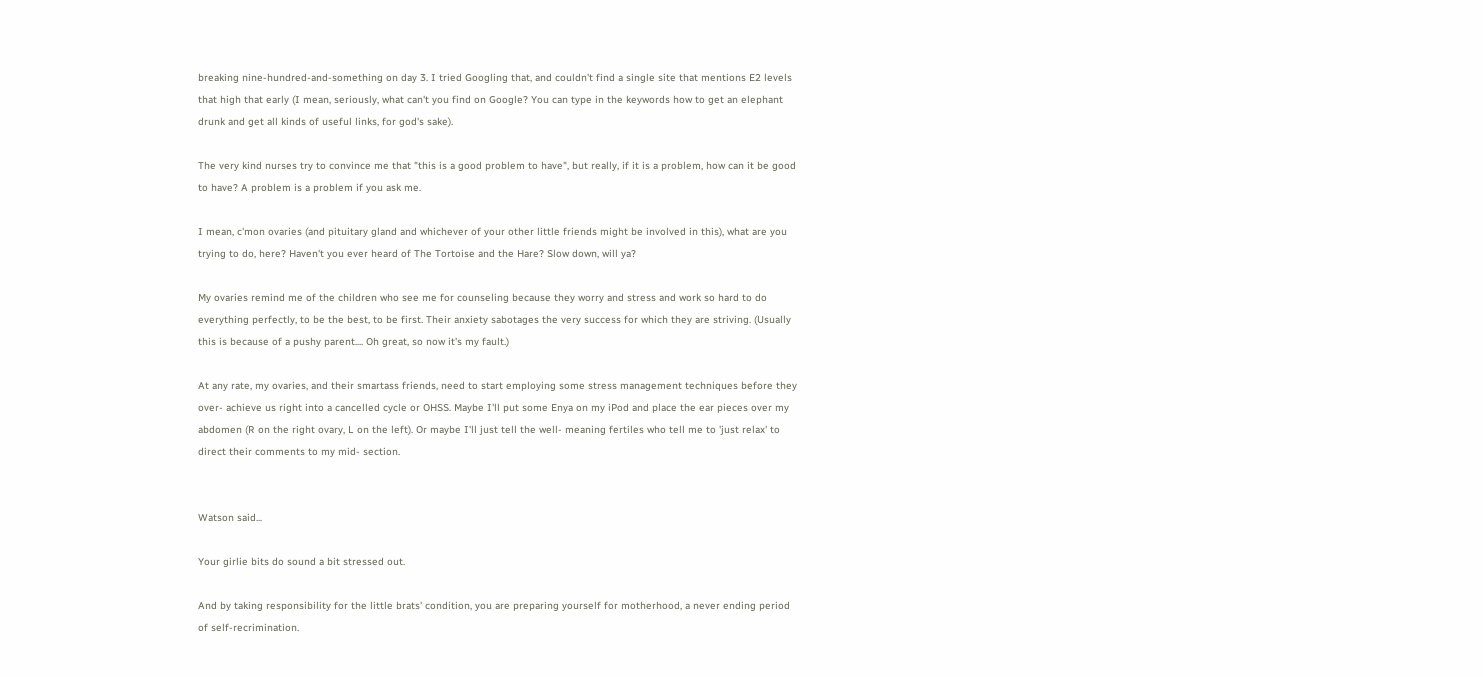breaking nine-hundred-and-something on day 3. I tried Googling that, and couldn't find a single site that mentions E2 levels that high that early (I mean, seriously, what can't you find on Google? You can type in the keywords how to get an elephant drunk and get all kinds of useful links, for god's sake).

The very kind nurses try to convince me that "this is a good problem to have", but really, if it is a problem, how can it be good to have? A problem is a problem if you ask me.

I mean, c'mon ovaries (and pituitary gland and whichever of your other little friends might be involved in this), what are you trying to do, here? Haven't you ever heard of The Tortoise and the Hare? Slow down, will ya?

My ovaries remind me of the children who see me for counseling because they worry and stress and work so hard to do everything perfectly, to be the best, to be first. Their anxiety sabotages the very success for which they are striving. (Usually this is because of a pushy parent.... Oh great, so now it's my fault.)

At any rate, my ovaries, and their smartass friends, need to start employing some stress management techniques before they over- achieve us right into a cancelled cycle or OHSS. Maybe I'll put some Enya on my iPod and place the ear pieces over my abdomen (R on the right ovary, L on the left). Or maybe I'll just tell the well- meaning fertiles who tell me to 'just relax' to direct their comments to my mid- section.


Watson said...

Your girlie bits do sound a bit stressed out.

And by taking responsibility for the little brats' condition, you are preparing yourself for motherhood, a never ending period of self-recrimination.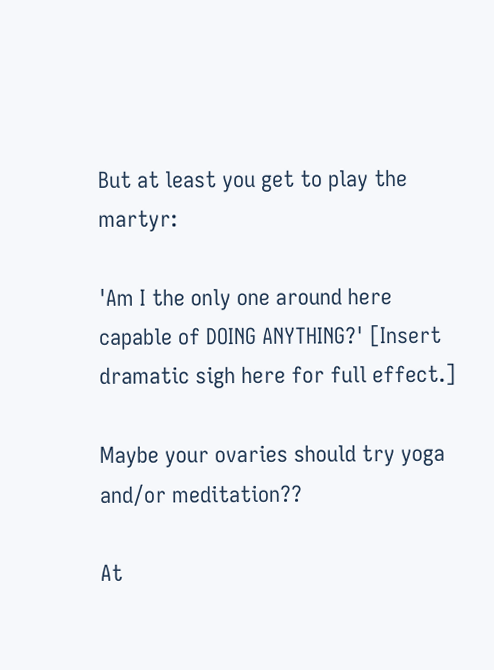But at least you get to play the martyr:

'Am I the only one around here capable of DOING ANYTHING?' [Insert dramatic sigh here for full effect.]

Maybe your ovaries should try yoga and/or meditation??

At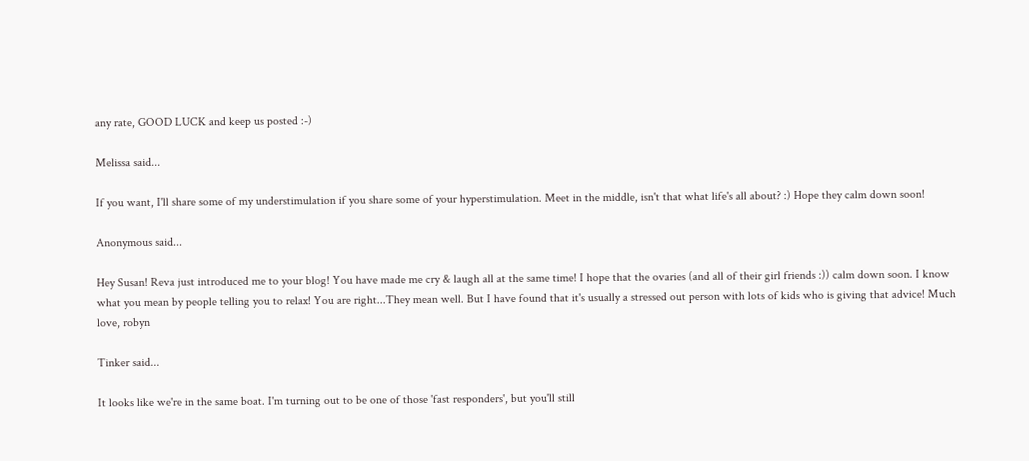any rate, GOOD LUCK and keep us posted :-)

Melissa said...

If you want, I'll share some of my understimulation if you share some of your hyperstimulation. Meet in the middle, isn't that what life's all about? :) Hope they calm down soon!

Anonymous said...

Hey Susan! Reva just introduced me to your blog! You have made me cry & laugh all at the same time! I hope that the ovaries (and all of their girl friends :)) calm down soon. I know what you mean by people telling you to relax! You are right...They mean well. But I have found that it's usually a stressed out person with lots of kids who is giving that advice! Much love, robyn

Tinker said...

It looks like we're in the same boat. I'm turning out to be one of those 'fast responders', but you'll still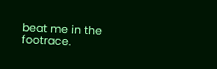beat me in the footrace.